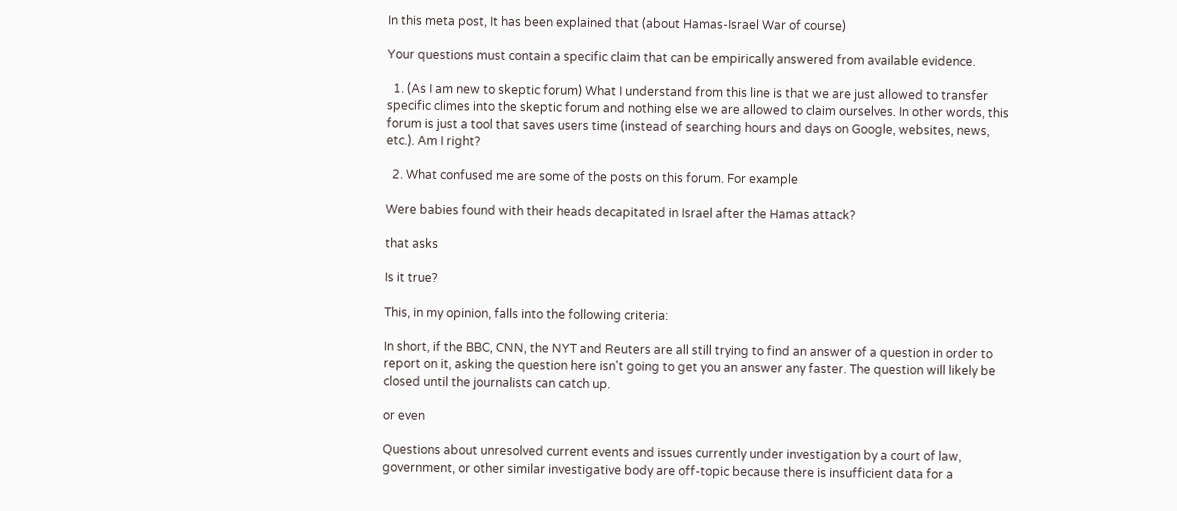In this meta post, It has been explained that (about Hamas-Israel War of course)

Your questions must contain a specific claim that can be empirically answered from available evidence.

  1. (As I am new to skeptic forum) What I understand from this line is that we are just allowed to transfer specific climes into the skeptic forum and nothing else we are allowed to claim ourselves. In other words, this forum is just a tool that saves users time (instead of searching hours and days on Google, websites, news, etc.). Am I right?

  2. What confused me are some of the posts on this forum. For example

Were babies found with their heads decapitated in Israel after the Hamas attack?

that asks

Is it true?

This, in my opinion, falls into the following criteria:

In short, if the BBC, CNN, the NYT and Reuters are all still trying to find an answer of a question in order to report on it, asking the question here isn't going to get you an answer any faster. The question will likely be closed until the journalists can catch up.

or even

Questions about unresolved current events and issues currently under investigation by a court of law, government, or other similar investigative body are off-topic because there is insufficient data for a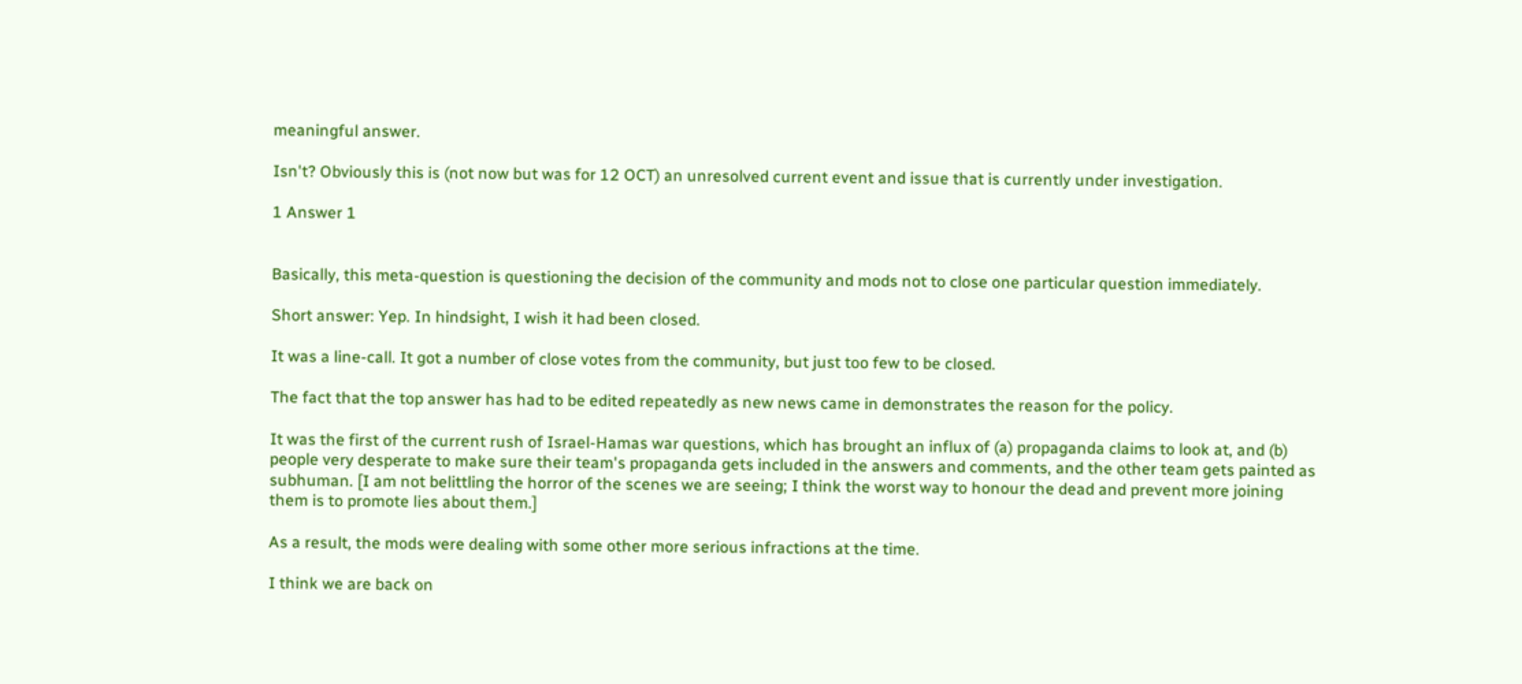meaningful answer.

Isn't? Obviously this is (not now but was for 12 OCT) an unresolved current event and issue that is currently under investigation.

1 Answer 1


Basically, this meta-question is questioning the decision of the community and mods not to close one particular question immediately.

Short answer: Yep. In hindsight, I wish it had been closed.

It was a line-call. It got a number of close votes from the community, but just too few to be closed.

The fact that the top answer has had to be edited repeatedly as new news came in demonstrates the reason for the policy.

It was the first of the current rush of Israel-Hamas war questions, which has brought an influx of (a) propaganda claims to look at, and (b) people very desperate to make sure their team's propaganda gets included in the answers and comments, and the other team gets painted as subhuman. [I am not belittling the horror of the scenes we are seeing; I think the worst way to honour the dead and prevent more joining them is to promote lies about them.]

As a result, the mods were dealing with some other more serious infractions at the time.

I think we are back on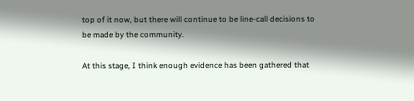top of it now, but there will continue to be line-call decisions to be made by the community.

At this stage, I think enough evidence has been gathered that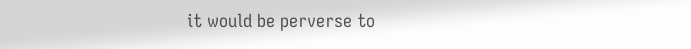it would be perverse to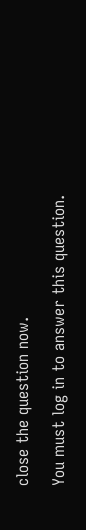close the question now.

You must log in to answer this question.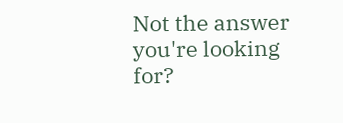Not the answer you're looking for?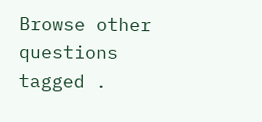Browse other questions tagged .